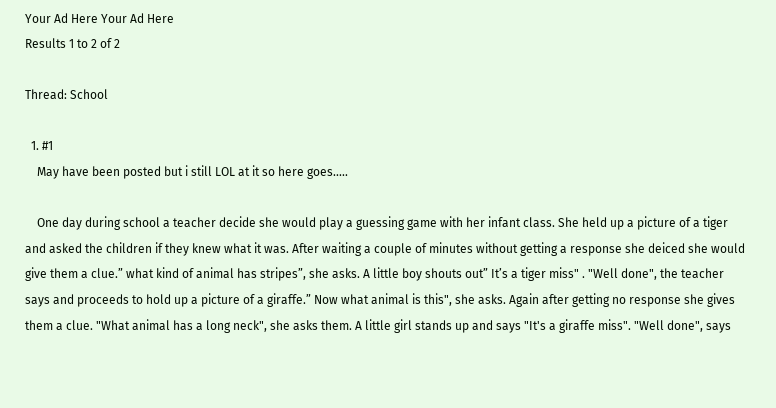Your Ad Here Your Ad Here
Results 1 to 2 of 2

Thread: School

  1. #1
    May have been posted but i still LOL at it so here goes.....

    One day during school a teacher decide she would play a guessing game with her infant class. She held up a picture of a tiger and asked the children if they knew what it was. After waiting a couple of minutes without getting a response she deiced she would give them a clue.” what kind of animal has stripes”, she asks. A little boy shouts out” It’s a tiger miss" . "Well done", the teacher says and proceeds to hold up a picture of a giraffe.” Now what animal is this", she asks. Again after getting no response she gives them a clue. "What animal has a long neck", she asks them. A little girl stands up and says "It's a giraffe miss". "Well done", says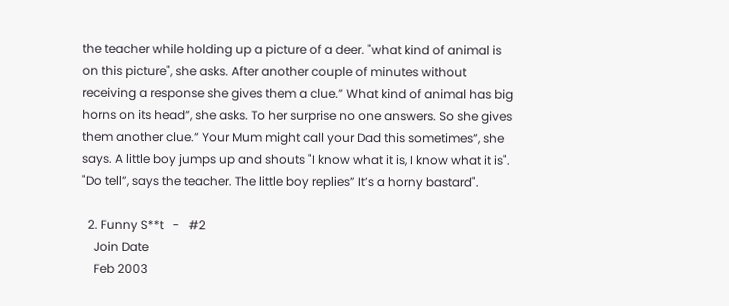the teacher while holding up a picture of a deer. "what kind of animal is on this picture", she asks. After another couple of minutes without receiving a response she gives them a clue.” What kind of animal has big horns on its head”, she asks. To her surprise no one answers. So she gives them another clue.” Your Mum might call your Dad this sometimes”, she says. A little boy jumps up and shouts "I know what it is, I know what it is". "Do tell”, says the teacher. The little boy replies” It’s a horny bastard".

  2. Funny S**t   -   #2
    Join Date
    Feb 2003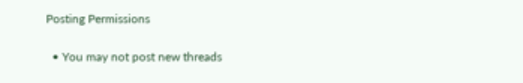Posting Permissions

  • You may not post new threads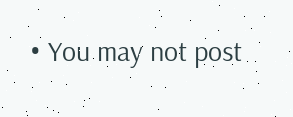• You may not post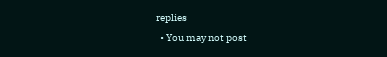replies
  • You may not post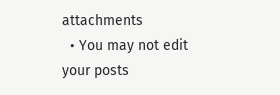attachments
  • You may not edit your posts